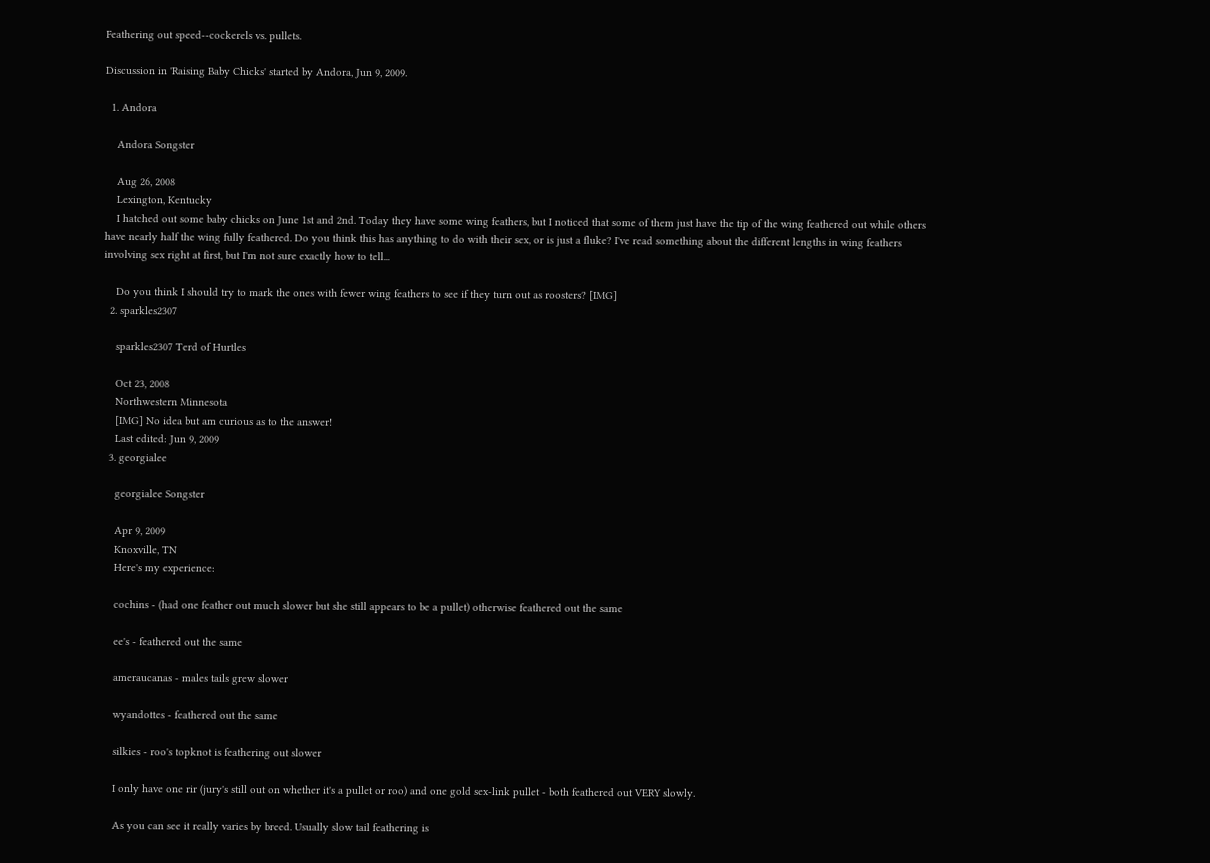Feathering out speed--cockerels vs. pullets.

Discussion in 'Raising Baby Chicks' started by Andora, Jun 9, 2009.

  1. Andora

    Andora Songster

    Aug 26, 2008
    Lexington, Kentucky
    I hatched out some baby chicks on June 1st and 2nd. Today they have some wing feathers, but I noticed that some of them just have the tip of the wing feathered out while others have nearly half the wing fully feathered. Do you think this has anything to do with their sex, or is just a fluke? I've read something about the different lengths in wing feathers involving sex right at first, but I'm not sure exactly how to tell...

    Do you think I should try to mark the ones with fewer wing feathers to see if they turn out as roosters? [IMG]
  2. sparkles2307

    sparkles2307 Terd of Hurtles

    Oct 23, 2008
    Northwestern Minnesota
    [IMG] No idea but am curious as to the answer!
    Last edited: Jun 9, 2009
  3. georgialee

    georgialee Songster

    Apr 9, 2009
    Knoxville, TN
    Here's my experience:

    cochins - (had one feather out much slower but she still appears to be a pullet) otherwise feathered out the same

    ee's - feathered out the same

    ameraucanas - males tails grew slower

    wyandottes - feathered out the same

    silkies - roo's topknot is feathering out slower

    I only have one rir (jury's still out on whether it's a pullet or roo) and one gold sex-link pullet - both feathered out VERY slowly.

    As you can see it really varies by breed. Usually slow tail feathering is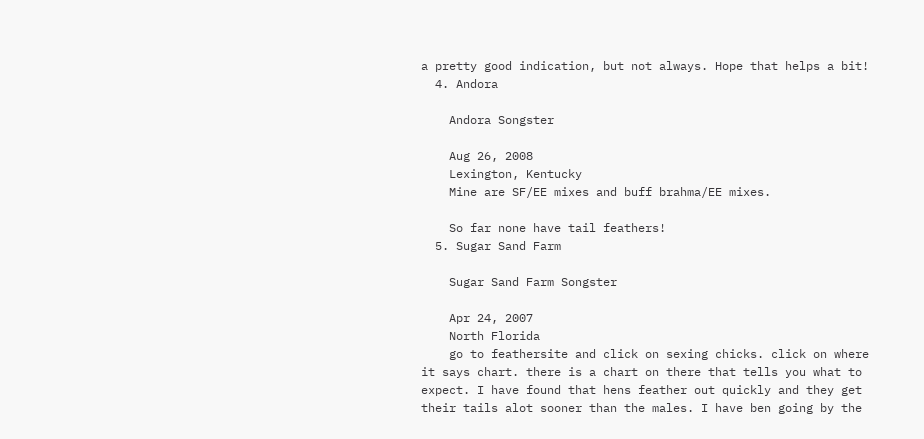a pretty good indication, but not always. Hope that helps a bit!
  4. Andora

    Andora Songster

    Aug 26, 2008
    Lexington, Kentucky
    Mine are SF/EE mixes and buff brahma/EE mixes.

    So far none have tail feathers!
  5. Sugar Sand Farm

    Sugar Sand Farm Songster

    Apr 24, 2007
    North Florida
    go to feathersite and click on sexing chicks. click on where it says chart. there is a chart on there that tells you what to expect. I have found that hens feather out quickly and they get their tails alot sooner than the males. I have ben going by the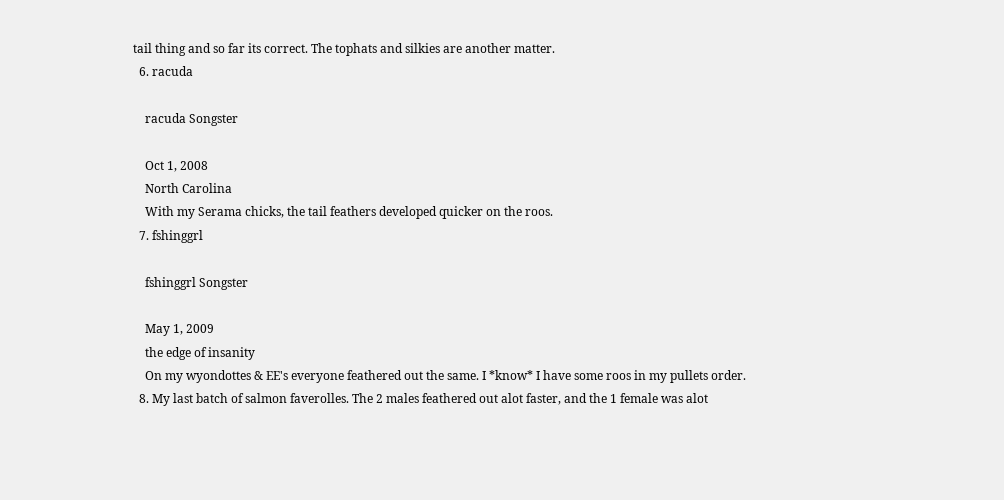tail thing and so far its correct. The tophats and silkies are another matter.
  6. racuda

    racuda Songster

    Oct 1, 2008
    North Carolina
    With my Serama chicks, the tail feathers developed quicker on the roos.
  7. fshinggrl

    fshinggrl Songster

    May 1, 2009
    the edge of insanity
    On my wyondottes & EE's everyone feathered out the same. I *know* I have some roos in my pullets order.
  8. My last batch of salmon faverolles. The 2 males feathered out alot faster, and the 1 female was alot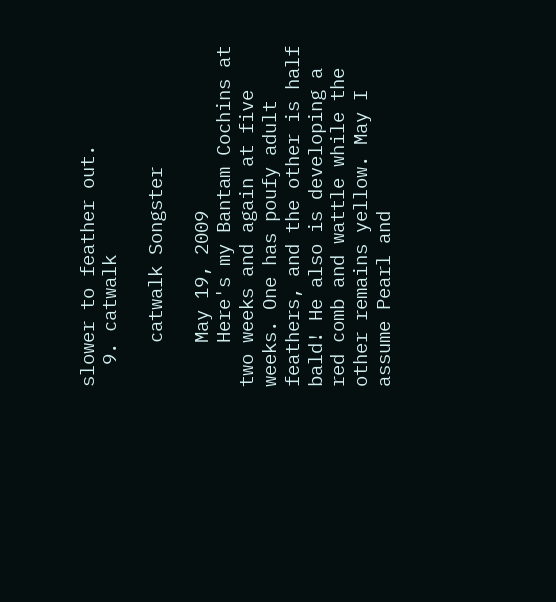slower to feather out.
  9. catwalk

    catwalk Songster

    May 19, 2009
    Here's my Bantam Cochins at two weeks and again at five weeks. One has poufy adult feathers, and the other is half bald! He also is developing a red comb and wattle while the other remains yellow. May I assume Pearl and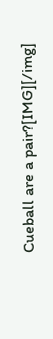Cueball are a pair?[IMG][/img]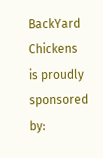BackYard Chickens is proudly sponsored by: